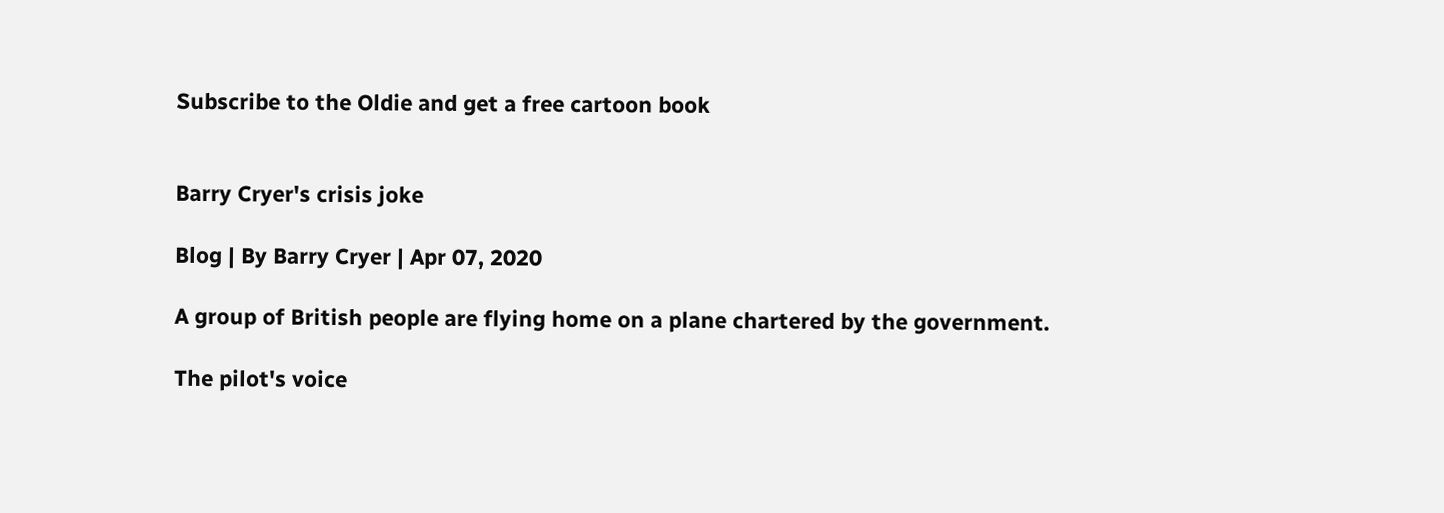Subscribe to the Oldie and get a free cartoon book


Barry Cryer's crisis joke

Blog | By Barry Cryer | Apr 07, 2020

A group of British people are flying home on a plane chartered by the government.

The pilot's voice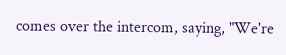comes over the intercom, saying, "We're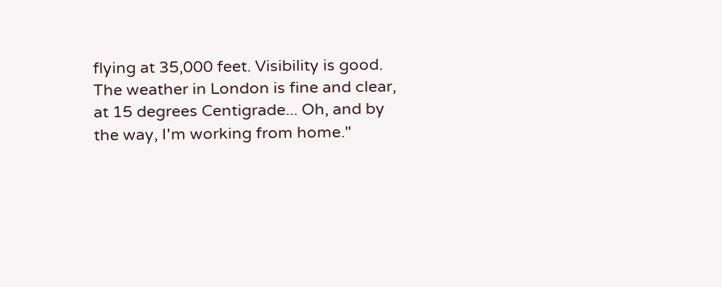flying at 35,000 feet. Visibility is good. The weather in London is fine and clear, at 15 degrees Centigrade... Oh, and by the way, I'm working from home."